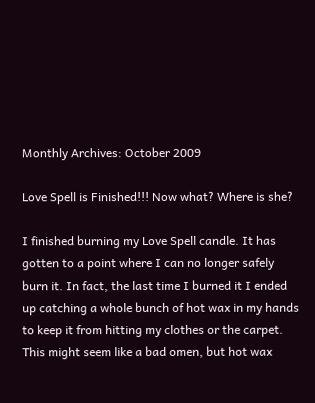Monthly Archives: October 2009

Love Spell is Finished!!! Now what? Where is she?

I finished burning my Love Spell candle. It has gotten to a point where I can no longer safely burn it. In fact, the last time I burned it I ended up catching a whole bunch of hot wax in my hands to keep it from hitting my clothes or the carpet.
This might seem like a bad omen, but hot wax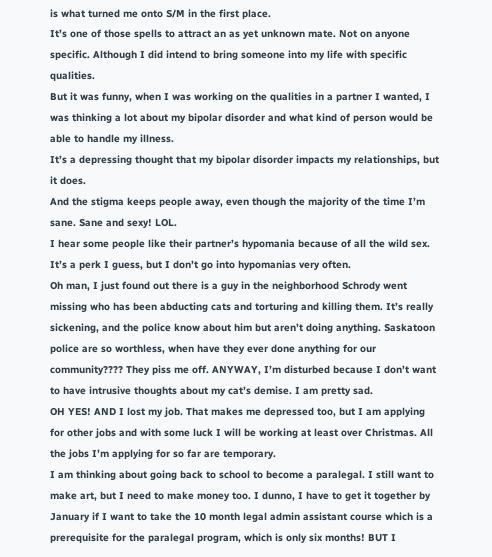is what turned me onto S/M in the first place.
It’s one of those spells to attract an as yet unknown mate. Not on anyone specific. Although I did intend to bring someone into my life with specific qualities.
But it was funny, when I was working on the qualities in a partner I wanted, I was thinking a lot about my bipolar disorder and what kind of person would be able to handle my illness.
It’s a depressing thought that my bipolar disorder impacts my relationships, but it does.
And the stigma keeps people away, even though the majority of the time I’m sane. Sane and sexy! LOL.
I hear some people like their partner’s hypomania because of all the wild sex.
It’s a perk I guess, but I don’t go into hypomanias very often.
Oh man, I just found out there is a guy in the neighborhood Schrody went missing who has been abducting cats and torturing and killing them. It’s really sickening, and the police know about him but aren’t doing anything. Saskatoon police are so worthless, when have they ever done anything for our community???? They piss me off. ANYWAY, I’m disturbed because I don’t want to have intrusive thoughts about my cat’s demise. I am pretty sad.
OH YES! AND I lost my job. That makes me depressed too, but I am applying for other jobs and with some luck I will be working at least over Christmas. All the jobs I’m applying for so far are temporary.
I am thinking about going back to school to become a paralegal. I still want to make art, but I need to make money too. I dunno, I have to get it together by January if I want to take the 10 month legal admin assistant course which is a prerequisite for the paralegal program, which is only six months! BUT I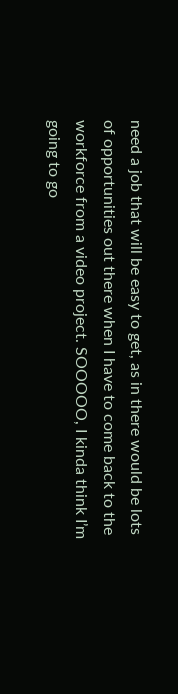need a job that will be easy to get, as in there would be lots of opportunities out there when I have to come back to the workforce from a video project. SOOOOO, I kinda think I’m going to go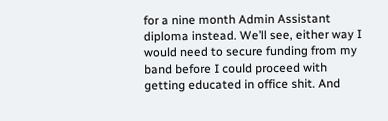for a nine month Admin Assistant diploma instead. We’ll see, either way I would need to secure funding from my band before I could proceed with getting educated in office shit. And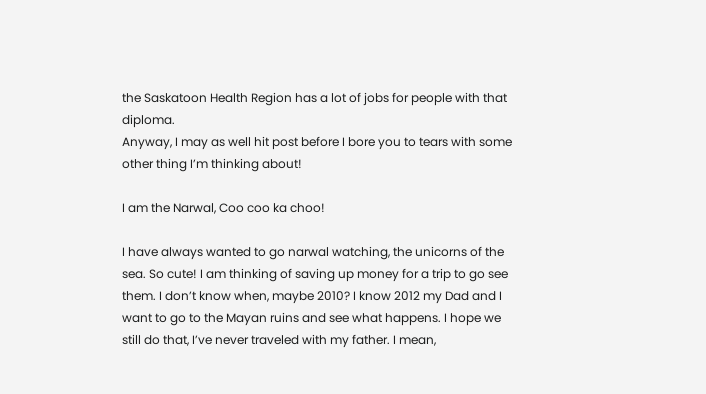the Saskatoon Health Region has a lot of jobs for people with that diploma.
Anyway, I may as well hit post before I bore you to tears with some other thing I’m thinking about!

I am the Narwal, Coo coo ka choo!

I have always wanted to go narwal watching, the unicorns of the sea. So cute! I am thinking of saving up money for a trip to go see them. I don’t know when, maybe 2010? I know 2012 my Dad and I want to go to the Mayan ruins and see what happens. I hope we still do that, I’ve never traveled with my father. I mean,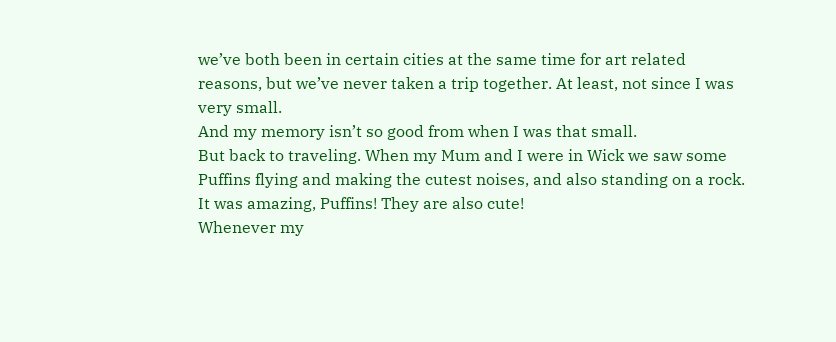we’ve both been in certain cities at the same time for art related reasons, but we’ve never taken a trip together. At least, not since I was very small.
And my memory isn’t so good from when I was that small.
But back to traveling. When my Mum and I were in Wick we saw some Puffins flying and making the cutest noises, and also standing on a rock. It was amazing, Puffins! They are also cute!
Whenever my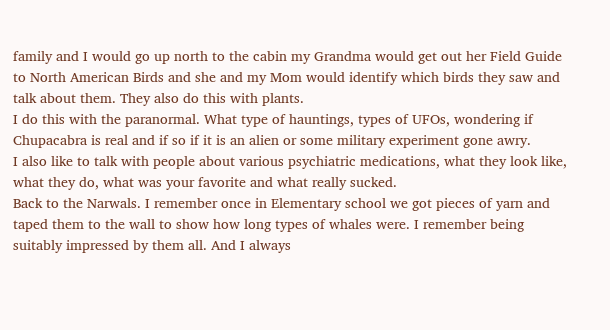family and I would go up north to the cabin my Grandma would get out her Field Guide to North American Birds and she and my Mom would identify which birds they saw and talk about them. They also do this with plants.
I do this with the paranormal. What type of hauntings, types of UFOs, wondering if Chupacabra is real and if so if it is an alien or some military experiment gone awry.
I also like to talk with people about various psychiatric medications, what they look like, what they do, what was your favorite and what really sucked.
Back to the Narwals. I remember once in Elementary school we got pieces of yarn and taped them to the wall to show how long types of whales were. I remember being suitably impressed by them all. And I always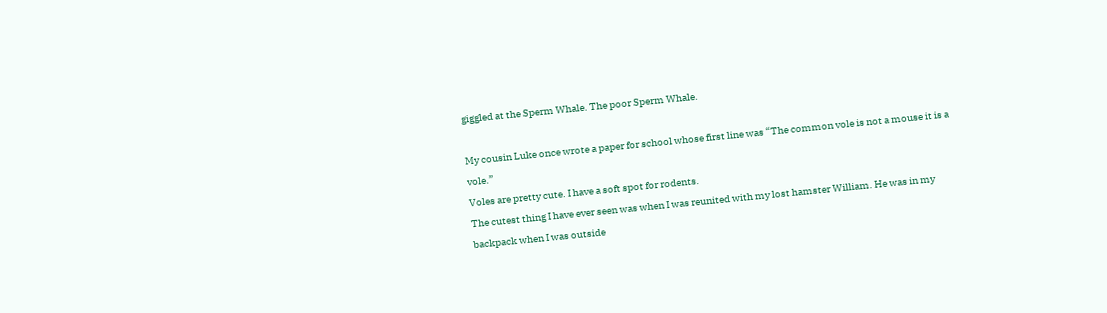giggled at the Sperm Whale. The poor Sperm Whale.

My cousin Luke once wrote a paper for school whose first line was “The common vole is not a mouse it is a vole.”
Voles are pretty cute. I have a soft spot for rodents.
The cutest thing I have ever seen was when I was reunited with my lost hamster William. He was in my backpack when I was outside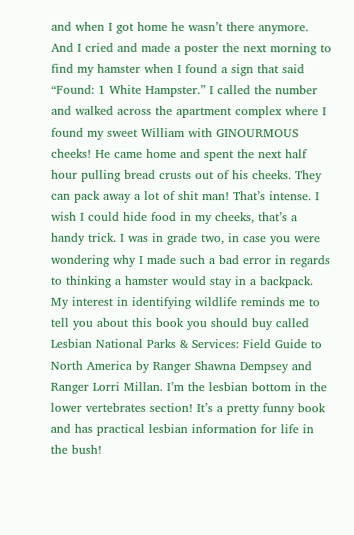and when I got home he wasn’t there anymore. And I cried and made a poster the next morning to find my hamster when I found a sign that said “Found: 1 White Hampster.” I called the number and walked across the apartment complex where I found my sweet William with GINOURMOUS cheeks! He came home and spent the next half hour pulling bread crusts out of his cheeks. They can pack away a lot of shit man! That’s intense. I wish I could hide food in my cheeks, that’s a handy trick. I was in grade two, in case you were wondering why I made such a bad error in regards to thinking a hamster would stay in a backpack.
My interest in identifying wildlife reminds me to tell you about this book you should buy called Lesbian National Parks & Services: Field Guide to North America by Ranger Shawna Dempsey and Ranger Lorri Millan. I’m the lesbian bottom in the lower vertebrates section! It’s a pretty funny book and has practical lesbian information for life in the bush!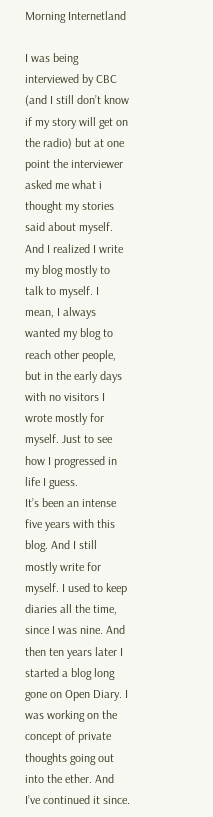Morning Internetland

I was being interviewed by CBC (and I still don’t know if my story will get on the radio) but at one point the interviewer asked me what i thought my stories said about myself.
And I realized I write my blog mostly to talk to myself. I mean, I always wanted my blog to reach other people, but in the early days with no visitors I wrote mostly for myself. Just to see how I progressed in life I guess.
It’s been an intense five years with this blog. And I still mostly write for myself. I used to keep diaries all the time, since I was nine. And then ten years later I started a blog long gone on Open Diary. I was working on the concept of private thoughts going out into the ether. And I’ve continued it since.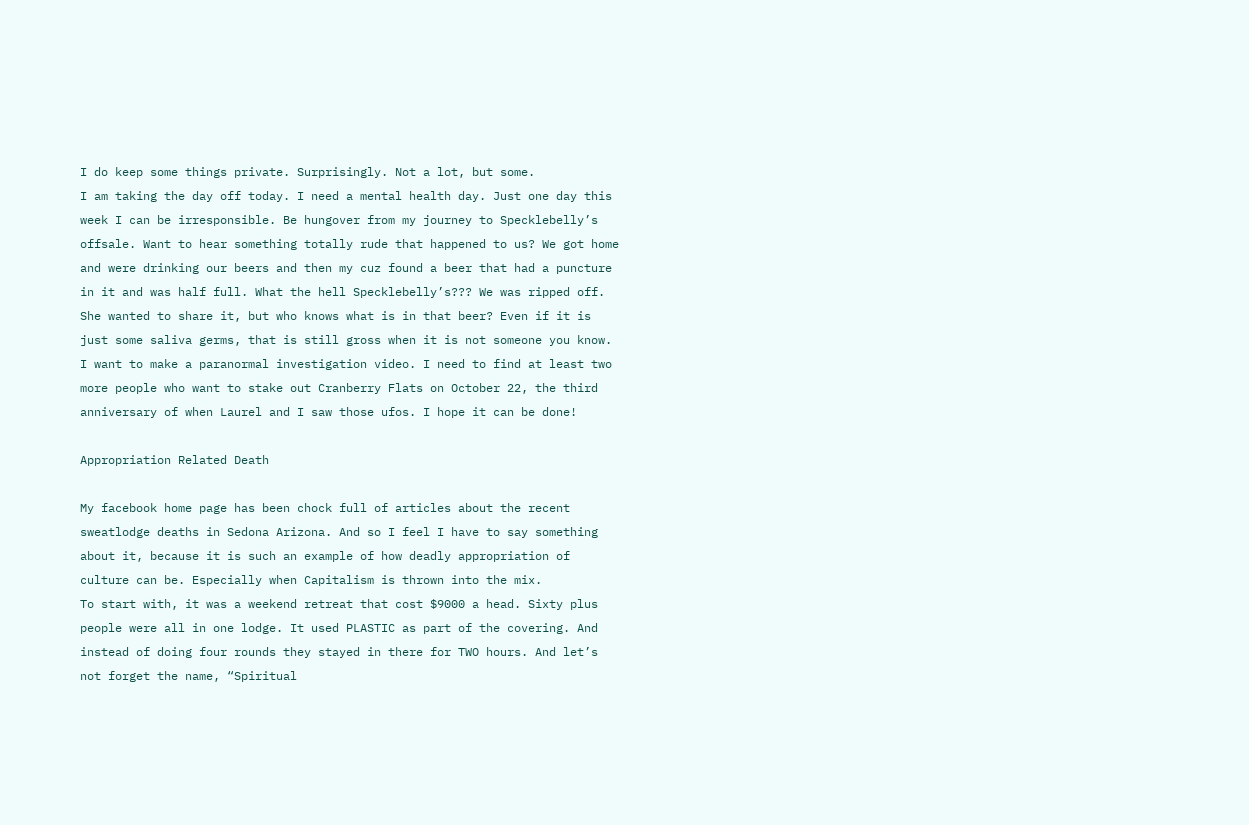I do keep some things private. Surprisingly. Not a lot, but some.
I am taking the day off today. I need a mental health day. Just one day this week I can be irresponsible. Be hungover from my journey to Specklebelly’s offsale. Want to hear something totally rude that happened to us? We got home and were drinking our beers and then my cuz found a beer that had a puncture in it and was half full. What the hell Specklebelly’s??? We was ripped off. She wanted to share it, but who knows what is in that beer? Even if it is just some saliva germs, that is still gross when it is not someone you know.
I want to make a paranormal investigation video. I need to find at least two more people who want to stake out Cranberry Flats on October 22, the third anniversary of when Laurel and I saw those ufos. I hope it can be done!

Appropriation Related Death

My facebook home page has been chock full of articles about the recent sweatlodge deaths in Sedona Arizona. And so I feel I have to say something about it, because it is such an example of how deadly appropriation of culture can be. Especially when Capitalism is thrown into the mix.
To start with, it was a weekend retreat that cost $9000 a head. Sixty plus people were all in one lodge. It used PLASTIC as part of the covering. And instead of doing four rounds they stayed in there for TWO hours. And let’s not forget the name, “Spiritual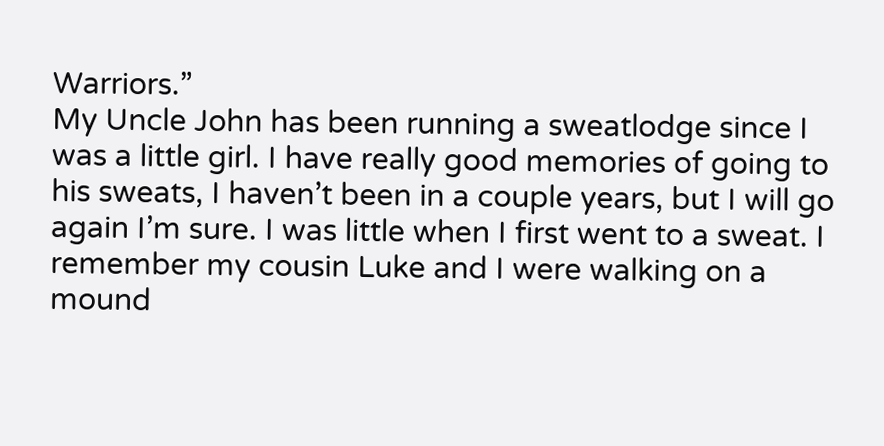Warriors.”
My Uncle John has been running a sweatlodge since I was a little girl. I have really good memories of going to his sweats, I haven’t been in a couple years, but I will go again I’m sure. I was little when I first went to a sweat. I remember my cousin Luke and I were walking on a mound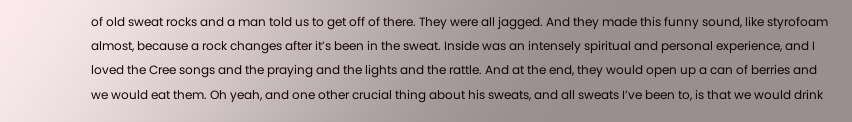of old sweat rocks and a man told us to get off of there. They were all jagged. And they made this funny sound, like styrofoam almost, because a rock changes after it’s been in the sweat. Inside was an intensely spiritual and personal experience, and I loved the Cree songs and the praying and the lights and the rattle. And at the end, they would open up a can of berries and we would eat them. Oh yeah, and one other crucial thing about his sweats, and all sweats I’ve been to, is that we would drink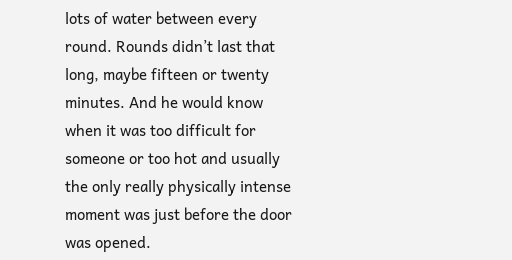lots of water between every round. Rounds didn’t last that long, maybe fifteen or twenty minutes. And he would know when it was too difficult for someone or too hot and usually the only really physically intense moment was just before the door was opened.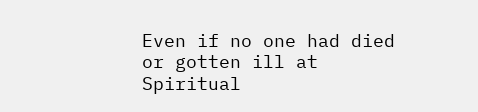Even if no one had died or gotten ill at Spiritual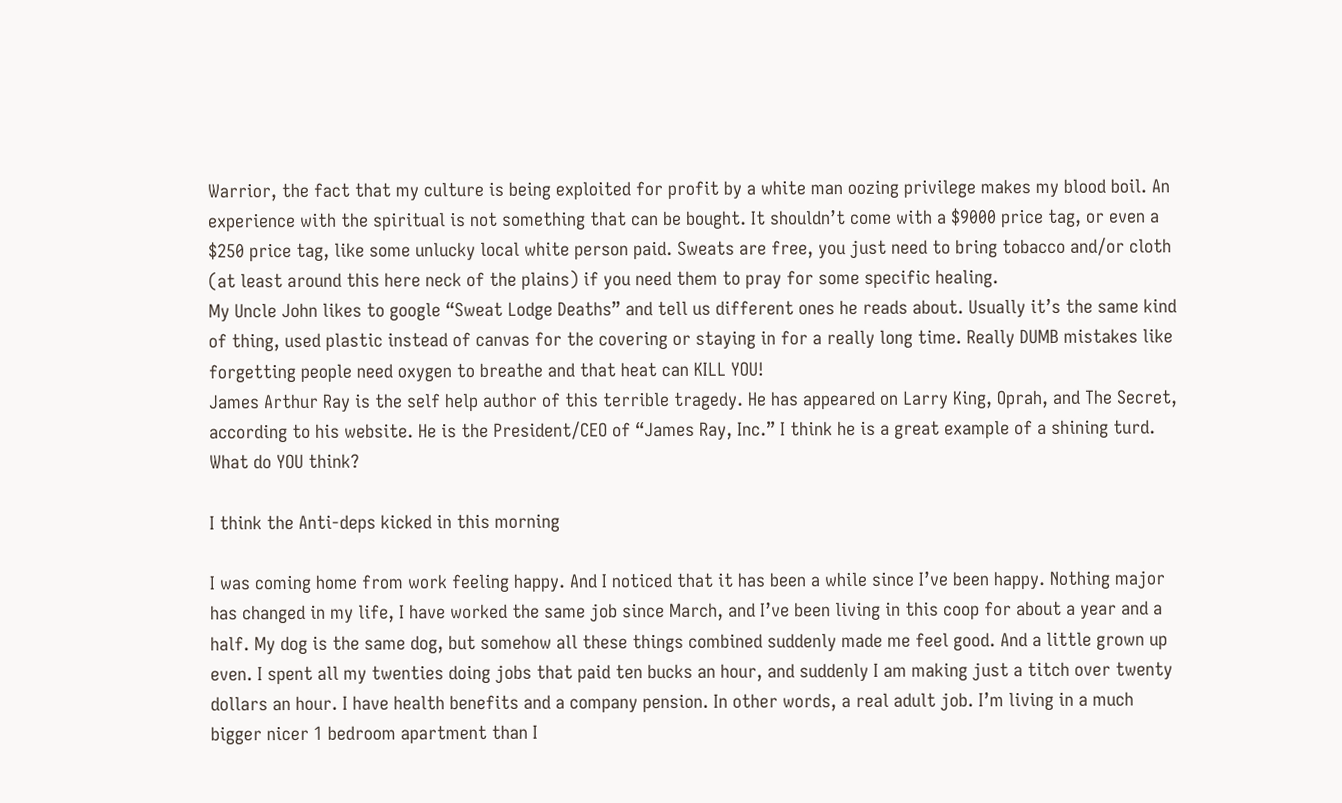Warrior, the fact that my culture is being exploited for profit by a white man oozing privilege makes my blood boil. An experience with the spiritual is not something that can be bought. It shouldn’t come with a $9000 price tag, or even a $250 price tag, like some unlucky local white person paid. Sweats are free, you just need to bring tobacco and/or cloth (at least around this here neck of the plains) if you need them to pray for some specific healing.
My Uncle John likes to google “Sweat Lodge Deaths” and tell us different ones he reads about. Usually it’s the same kind of thing, used plastic instead of canvas for the covering or staying in for a really long time. Really DUMB mistakes like forgetting people need oxygen to breathe and that heat can KILL YOU!
James Arthur Ray is the self help author of this terrible tragedy. He has appeared on Larry King, Oprah, and The Secret, according to his website. He is the President/CEO of “James Ray, Inc.” I think he is a great example of a shining turd. What do YOU think?

I think the Anti-deps kicked in this morning

I was coming home from work feeling happy. And I noticed that it has been a while since I’ve been happy. Nothing major has changed in my life, I have worked the same job since March, and I’ve been living in this coop for about a year and a half. My dog is the same dog, but somehow all these things combined suddenly made me feel good. And a little grown up even. I spent all my twenties doing jobs that paid ten bucks an hour, and suddenly I am making just a titch over twenty dollars an hour. I have health benefits and a company pension. In other words, a real adult job. I’m living in a much bigger nicer 1 bedroom apartment than I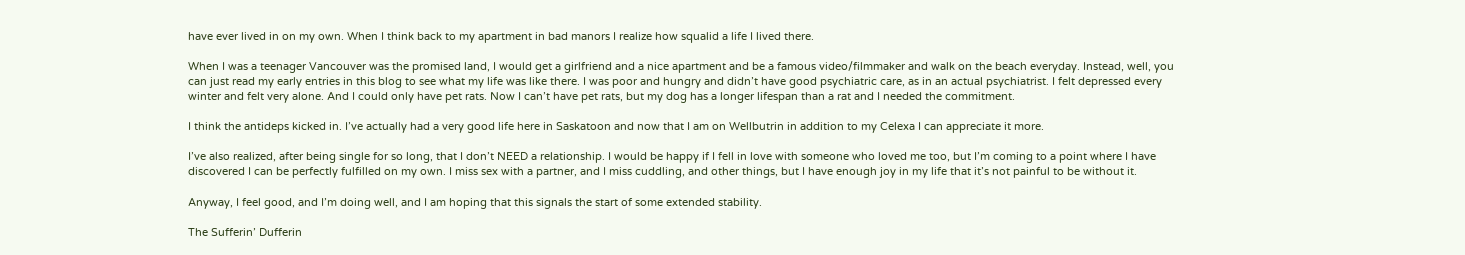have ever lived in on my own. When I think back to my apartment in bad manors I realize how squalid a life I lived there.

When I was a teenager Vancouver was the promised land, I would get a girlfriend and a nice apartment and be a famous video/filmmaker and walk on the beach everyday. Instead, well, you can just read my early entries in this blog to see what my life was like there. I was poor and hungry and didn’t have good psychiatric care, as in an actual psychiatrist. I felt depressed every winter and felt very alone. And I could only have pet rats. Now I can’t have pet rats, but my dog has a longer lifespan than a rat and I needed the commitment.

I think the antideps kicked in. I’ve actually had a very good life here in Saskatoon and now that I am on Wellbutrin in addition to my Celexa I can appreciate it more.

I’ve also realized, after being single for so long, that I don’t NEED a relationship. I would be happy if I fell in love with someone who loved me too, but I’m coming to a point where I have discovered I can be perfectly fulfilled on my own. I miss sex with a partner, and I miss cuddling, and other things, but I have enough joy in my life that it’s not painful to be without it.

Anyway, I feel good, and I’m doing well, and I am hoping that this signals the start of some extended stability.

The Sufferin’ Dufferin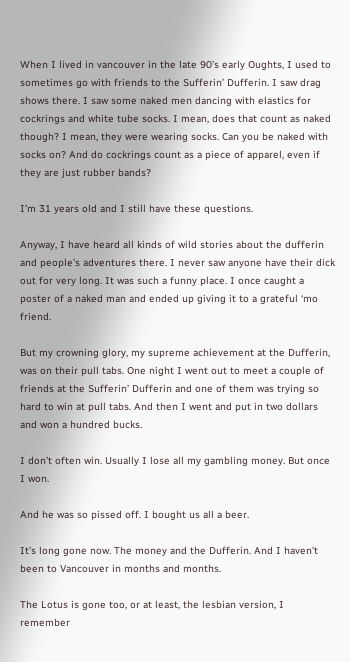When I lived in vancouver in the late 90’s early Oughts, I used to sometimes go with friends to the Sufferin’ Dufferin. I saw drag shows there. I saw some naked men dancing with elastics for cockrings and white tube socks. I mean, does that count as naked though? I mean, they were wearing socks. Can you be naked with socks on? And do cockrings count as a piece of apparel, even if they are just rubber bands?

I’m 31 years old and I still have these questions.

Anyway, I have heard all kinds of wild stories about the dufferin and people’s adventures there. I never saw anyone have their dick out for very long. It was such a funny place. I once caught a poster of a naked man and ended up giving it to a grateful ‘mo friend.

But my crowning glory, my supreme achievement at the Dufferin, was on their pull tabs. One night I went out to meet a couple of friends at the Sufferin’ Dufferin and one of them was trying so hard to win at pull tabs. And then I went and put in two dollars and won a hundred bucks.

I don’t often win. Usually I lose all my gambling money. But once I won.

And he was so pissed off. I bought us all a beer.

It’s long gone now. The money and the Dufferin. And I haven’t been to Vancouver in months and months.

The Lotus is gone too, or at least, the lesbian version, I remember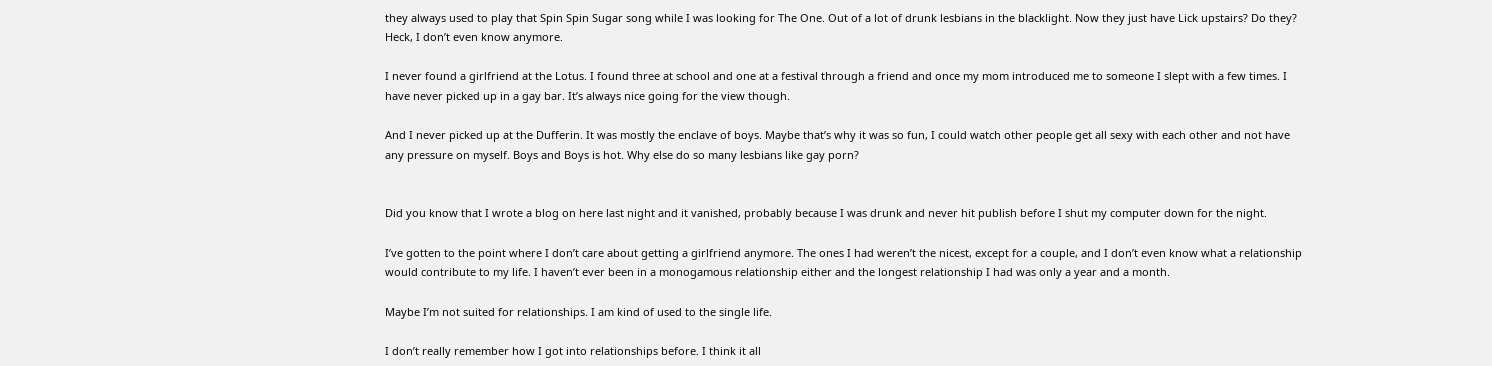they always used to play that Spin Spin Sugar song while I was looking for The One. Out of a lot of drunk lesbians in the blacklight. Now they just have Lick upstairs? Do they? Heck, I don’t even know anymore.

I never found a girlfriend at the Lotus. I found three at school and one at a festival through a friend and once my mom introduced me to someone I slept with a few times. I have never picked up in a gay bar. It’s always nice going for the view though.

And I never picked up at the Dufferin. It was mostly the enclave of boys. Maybe that’s why it was so fun, I could watch other people get all sexy with each other and not have any pressure on myself. Boys and Boys is hot. Why else do so many lesbians like gay porn?


Did you know that I wrote a blog on here last night and it vanished, probably because I was drunk and never hit publish before I shut my computer down for the night.

I’ve gotten to the point where I don’t care about getting a girlfriend anymore. The ones I had weren’t the nicest, except for a couple, and I don’t even know what a relationship would contribute to my life. I haven’t ever been in a monogamous relationship either and the longest relationship I had was only a year and a month.

Maybe I’m not suited for relationships. I am kind of used to the single life.

I don’t really remember how I got into relationships before. I think it all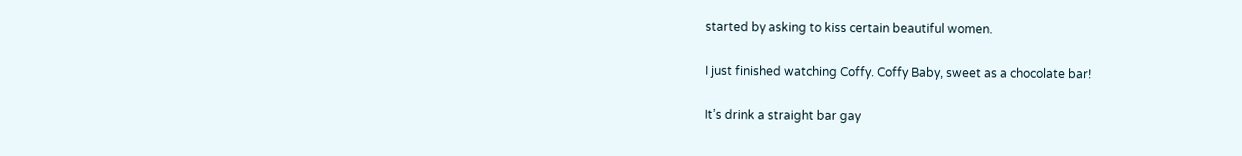started by asking to kiss certain beautiful women.

I just finished watching Coffy. Coffy Baby, sweet as a chocolate bar!

It’s drink a straight bar gay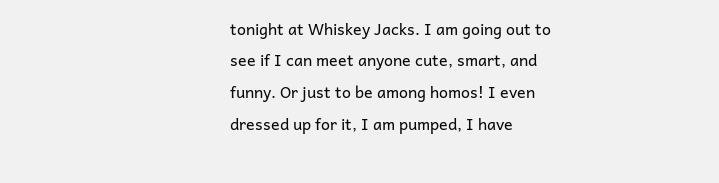tonight at Whiskey Jacks. I am going out to see if I can meet anyone cute, smart, and funny. Or just to be among homos! I even dressed up for it, I am pumped, I have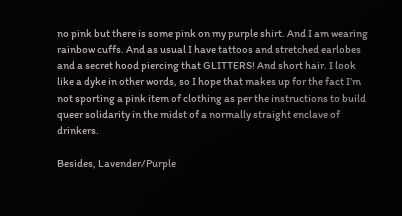no pink but there is some pink on my purple shirt. And I am wearing rainbow cuffs. And as usual I have tattoos and stretched earlobes and a secret hood piercing that GLITTERS! And short hair. I look like a dyke in other words, so I hope that makes up for the fact I’m not sporting a pink item of clothing as per the instructions to build queer solidarity in the midst of a normally straight enclave of drinkers.

Besides, Lavender/Purple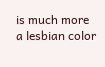is much more a lesbian color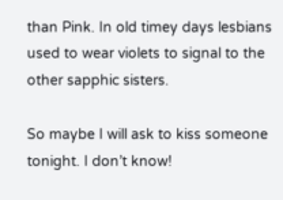than Pink. In old timey days lesbians used to wear violets to signal to the other sapphic sisters.

So maybe I will ask to kiss someone tonight. I don’t know!